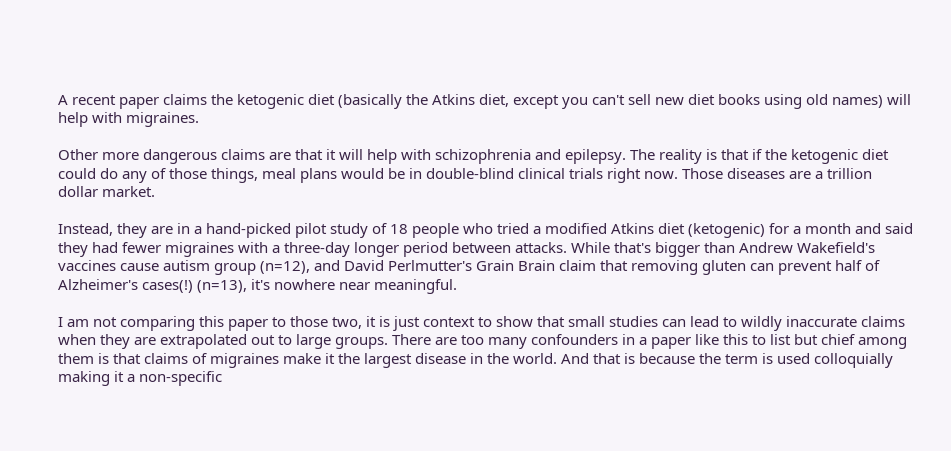A recent paper claims the ketogenic diet (basically the Atkins diet, except you can't sell new diet books using old names) will help with migraines.

Other more dangerous claims are that it will help with schizophrenia and epilepsy. The reality is that if the ketogenic diet could do any of those things, meal plans would be in double-blind clinical trials right now. Those diseases are a trillion dollar market.

Instead, they are in a hand-picked pilot study of 18 people who tried a modified Atkins diet (ketogenic) for a month and said they had fewer migraines with a three-day longer period between attacks. While that's bigger than Andrew Wakefield's vaccines cause autism group (n=12), and David Perlmutter's Grain Brain claim that removing gluten can prevent half of Alzheimer's cases(!) (n=13), it's nowhere near meaningful.

I am not comparing this paper to those two, it is just context to show that small studies can lead to wildly inaccurate claims when they are extrapolated out to large groups. There are too many confounders in a paper like this to list but chief among them is that claims of migraines make it the largest disease in the world. And that is because the term is used colloquially making it a non-specific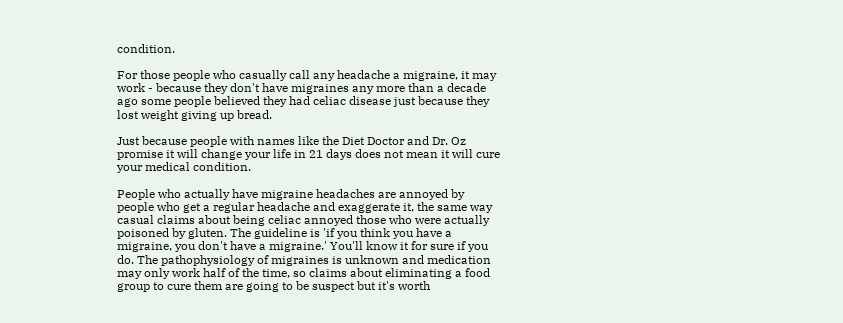condition.

For those people who casually call any headache a migraine, it may work - because they don't have migraines any more than a decade ago some people believed they had celiac disease just because they lost weight giving up bread.

Just because people with names like the Diet Doctor and Dr. Oz promise it will change your life in 21 days does not mean it will cure your medical condition.

People who actually have migraine headaches are annoyed by people who get a regular headache and exaggerate it, the same way casual claims about being celiac annoyed those who were actually poisoned by gluten. The guideline is 'if you think you have a migraine, you don't have a migraine.' You'll know it for sure if you do. The pathophysiology of migraines is unknown and medication may only work half of the time, so claims about eliminating a food group to cure them are going to be suspect but it's worth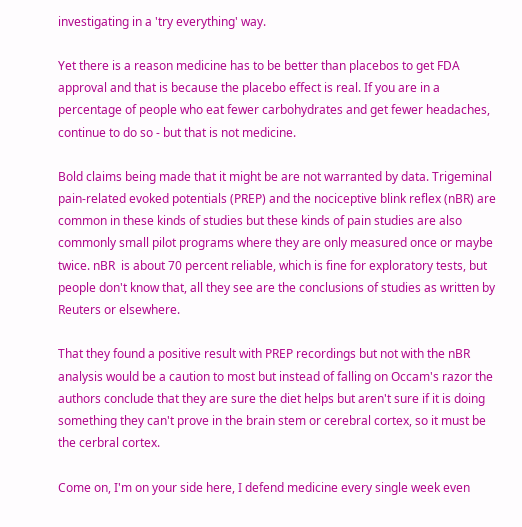investigating in a 'try everything' way.

Yet there is a reason medicine has to be better than placebos to get FDA approval and that is because the placebo effect is real. If you are in a percentage of people who eat fewer carbohydrates and get fewer headaches, continue to do so - but that is not medicine.

Bold claims being made that it might be are not warranted by data. Trigeminal pain-related evoked potentials (PREP) and the nociceptive blink reflex (nBR) are common in these kinds of studies but these kinds of pain studies are also commonly small pilot programs where they are only measured once or maybe twice. nBR  is about 70 percent reliable, which is fine for exploratory tests, but people don't know that, all they see are the conclusions of studies as written by Reuters or elsewhere.

That they found a positive result with PREP recordings but not with the nBR analysis would be a caution to most but instead of falling on Occam's razor the authors conclude that they are sure the diet helps but aren't sure if it is doing something they can't prove in the brain stem or cerebral cortex, so it must be the cerbral cortex.

Come on, I'm on your side here, I defend medicine every single week even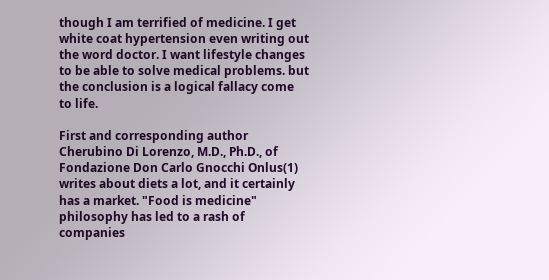though I am terrified of medicine. I get white coat hypertension even writing out the word doctor. I want lifestyle changes to be able to solve medical problems. but the conclusion is a logical fallacy come to life.

First and corresponding author Cherubino Di Lorenzo, M.D., Ph.D., of Fondazione Don Carlo Gnocchi Onlus(1) writes about diets a lot, and it certainly has a market. "Food is medicine" philosophy has led to a rash of companies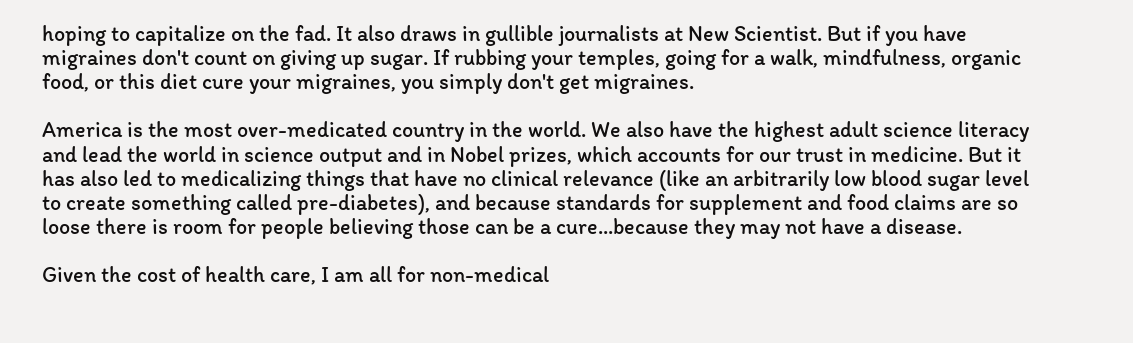hoping to capitalize on the fad. It also draws in gullible journalists at New Scientist. But if you have migraines don't count on giving up sugar. If rubbing your temples, going for a walk, mindfulness, organic food, or this diet cure your migraines, you simply don't get migraines.

America is the most over-medicated country in the world. We also have the highest adult science literacy and lead the world in science output and in Nobel prizes, which accounts for our trust in medicine. But it has also led to medicalizing things that have no clinical relevance (like an arbitrarily low blood sugar level to create something called pre-diabetes), and because standards for supplement and food claims are so loose there is room for people believing those can be a cure...because they may not have a disease.

Given the cost of health care, I am all for non-medical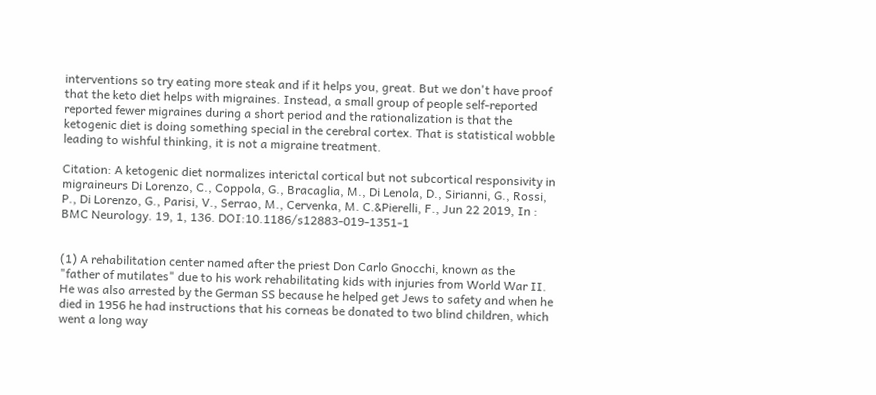interventions so try eating more steak and if it helps you, great. But we don't have proof that the keto diet helps with migraines. Instead, a small group of people self-reported reported fewer migraines during a short period and the rationalization is that the ketogenic diet is doing something special in the cerebral cortex. That is statistical wobble leading to wishful thinking, it is not a migraine treatment.

Citation: A ketogenic diet normalizes interictal cortical but not subcortical responsivity in migraineurs Di Lorenzo, C., Coppola, G., Bracaglia, M., Di Lenola, D., Sirianni, G., Rossi, P., Di Lorenzo, G., Parisi, V., Serrao, M., Cervenka, M. C.&Pierelli, F., Jun 22 2019, In : BMC Neurology. 19, 1, 136. DOI:10.1186/s12883-019-1351-1


(1) A rehabilitation center named after the priest Don Carlo Gnocchi, known as the "father of mutilates" due to his work rehabilitating kids with injuries from World War II. He was also arrested by the German SS because he helped get Jews to safety and when he died in 1956 he had instructions that his corneas be donated to two blind children, which went a long way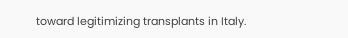toward legitimizing transplants in Italy.